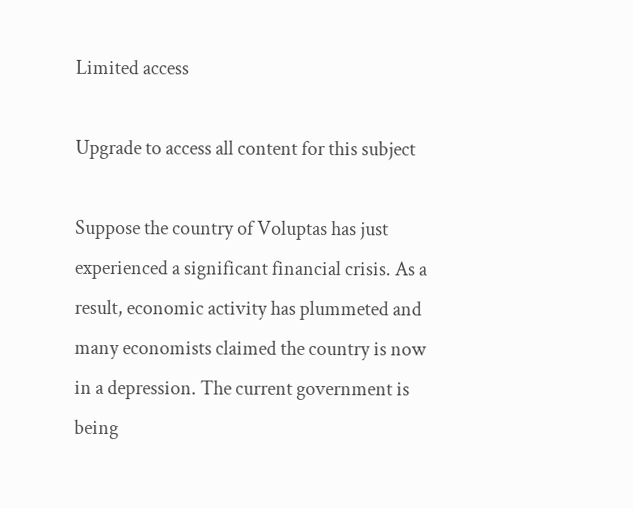Limited access

Upgrade to access all content for this subject

Suppose the country of Voluptas has just experienced a significant financial crisis. As a result, economic activity has plummeted and many economists claimed the country is now in a depression. The current government is being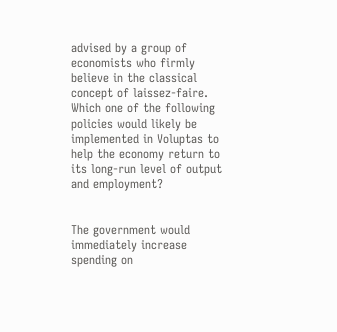advised by a group of economists who firmly believe in the classical concept of laissez-faire. Which one of the following policies would likely be implemented in Voluptas to help the economy return to its long-run level of output and employment?


The government would immediately increase spending on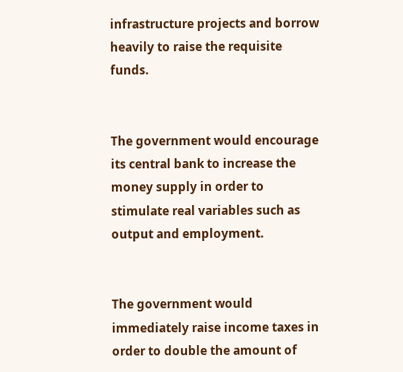infrastructure projects and borrow heavily to raise the requisite funds.


The government would encourage its central bank to increase the money supply in order to stimulate real variables such as output and employment.


The government would immediately raise income taxes in order to double the amount of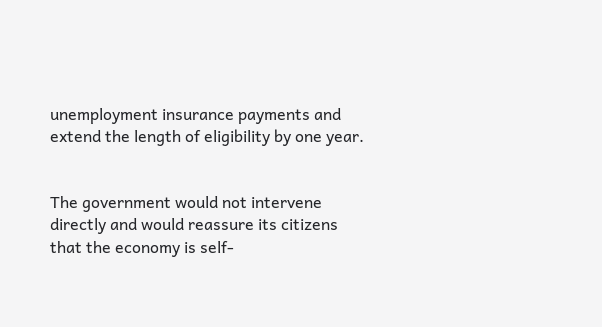unemployment insurance payments and extend the length of eligibility by one year.


The government would not intervene directly and would reassure its citizens that the economy is self-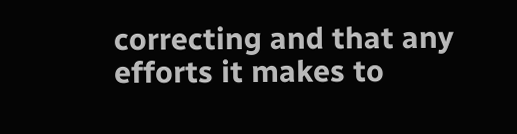correcting and that any efforts it makes to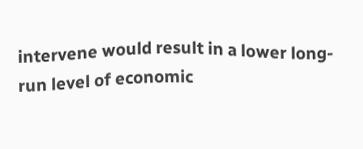intervene would result in a lower long-run level of economic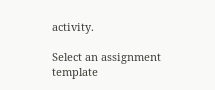activity.

Select an assignment template